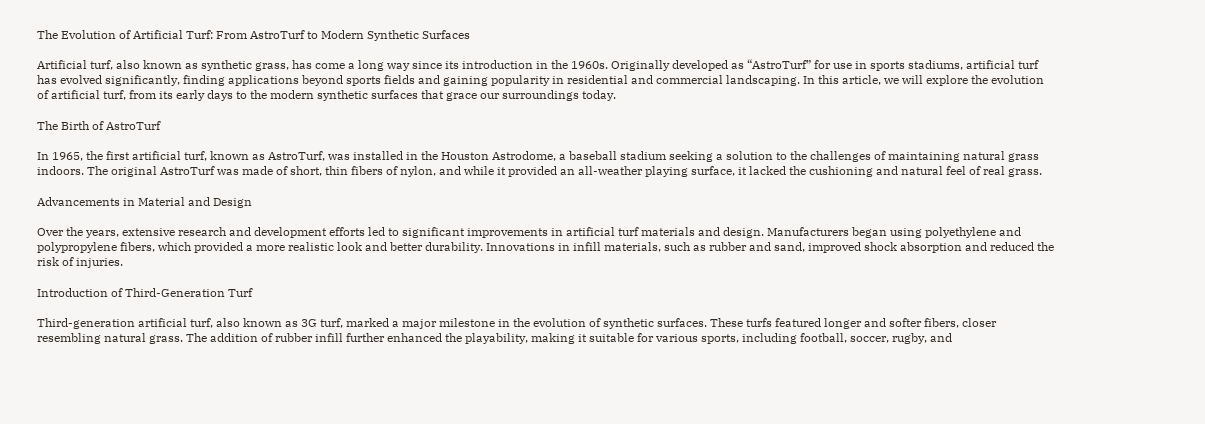The Evolution of Artificial Turf: From AstroTurf to Modern Synthetic Surfaces

Artificial turf, also known as synthetic grass, has come a long way since its introduction in the 1960s. Originally developed as “AstroTurf” for use in sports stadiums, artificial turf has evolved significantly, finding applications beyond sports fields and gaining popularity in residential and commercial landscaping. In this article, we will explore the evolution of artificial turf, from its early days to the modern synthetic surfaces that grace our surroundings today.

The Birth of AstroTurf

In 1965, the first artificial turf, known as AstroTurf, was installed in the Houston Astrodome, a baseball stadium seeking a solution to the challenges of maintaining natural grass indoors. The original AstroTurf was made of short, thin fibers of nylon, and while it provided an all-weather playing surface, it lacked the cushioning and natural feel of real grass.

Advancements in Material and Design

Over the years, extensive research and development efforts led to significant improvements in artificial turf materials and design. Manufacturers began using polyethylene and polypropylene fibers, which provided a more realistic look and better durability. Innovations in infill materials, such as rubber and sand, improved shock absorption and reduced the risk of injuries.

Introduction of Third-Generation Turf

Third-generation artificial turf, also known as 3G turf, marked a major milestone in the evolution of synthetic surfaces. These turfs featured longer and softer fibers, closer resembling natural grass. The addition of rubber infill further enhanced the playability, making it suitable for various sports, including football, soccer, rugby, and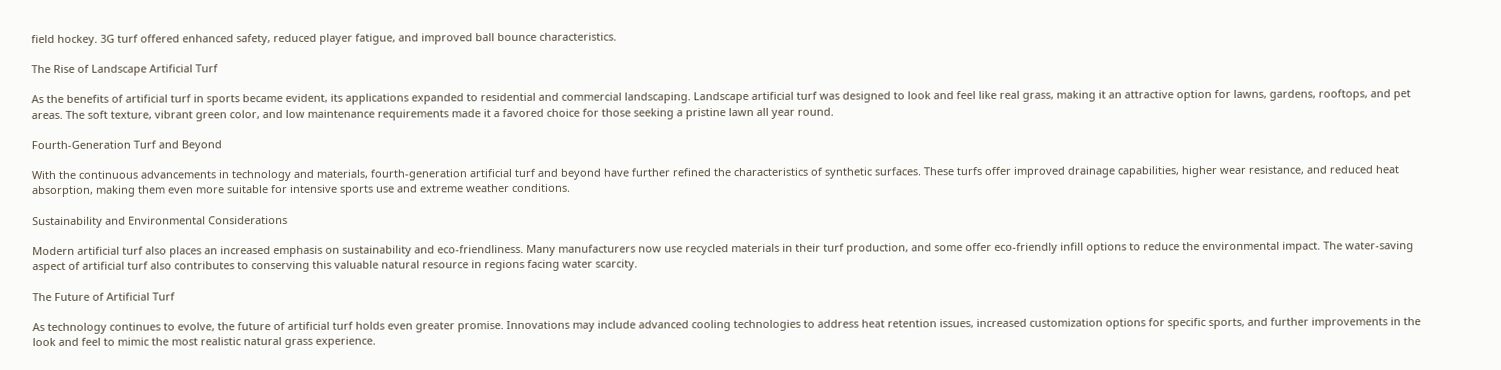field hockey. 3G turf offered enhanced safety, reduced player fatigue, and improved ball bounce characteristics.

The Rise of Landscape Artificial Turf

As the benefits of artificial turf in sports became evident, its applications expanded to residential and commercial landscaping. Landscape artificial turf was designed to look and feel like real grass, making it an attractive option for lawns, gardens, rooftops, and pet areas. The soft texture, vibrant green color, and low maintenance requirements made it a favored choice for those seeking a pristine lawn all year round.

Fourth-Generation Turf and Beyond

With the continuous advancements in technology and materials, fourth-generation artificial turf and beyond have further refined the characteristics of synthetic surfaces. These turfs offer improved drainage capabilities, higher wear resistance, and reduced heat absorption, making them even more suitable for intensive sports use and extreme weather conditions.

Sustainability and Environmental Considerations

Modern artificial turf also places an increased emphasis on sustainability and eco-friendliness. Many manufacturers now use recycled materials in their turf production, and some offer eco-friendly infill options to reduce the environmental impact. The water-saving aspect of artificial turf also contributes to conserving this valuable natural resource in regions facing water scarcity.

The Future of Artificial Turf

As technology continues to evolve, the future of artificial turf holds even greater promise. Innovations may include advanced cooling technologies to address heat retention issues, increased customization options for specific sports, and further improvements in the look and feel to mimic the most realistic natural grass experience.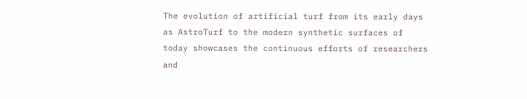The evolution of artificial turf from its early days as AstroTurf to the modern synthetic surfaces of today showcases the continuous efforts of researchers and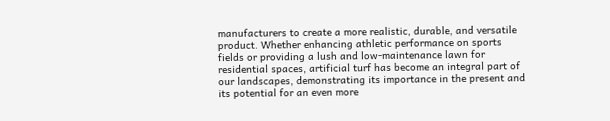manufacturers to create a more realistic, durable, and versatile product. Whether enhancing athletic performance on sports fields or providing a lush and low-maintenance lawn for residential spaces, artificial turf has become an integral part of our landscapes, demonstrating its importance in the present and its potential for an even more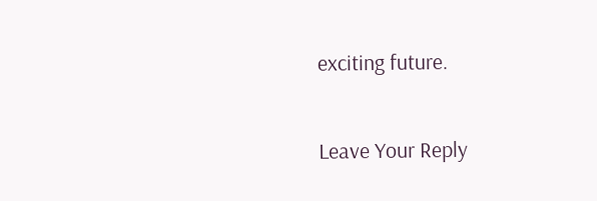exciting future.

Leave Your Reply